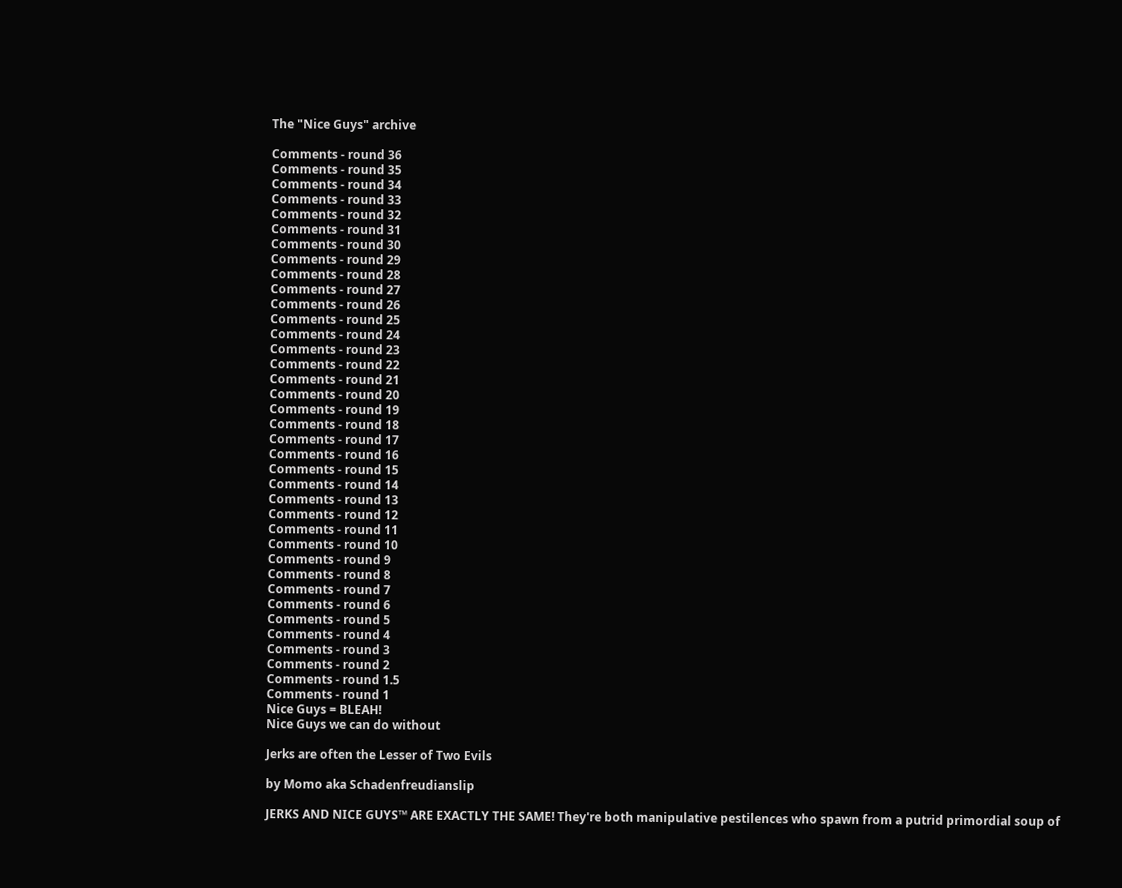The "Nice Guys" archive

Comments - round 36
Comments - round 35
Comments - round 34
Comments - round 33
Comments - round 32
Comments - round 31
Comments - round 30
Comments - round 29
Comments - round 28
Comments - round 27
Comments - round 26
Comments - round 25
Comments - round 24
Comments - round 23
Comments - round 22
Comments - round 21
Comments - round 20
Comments - round 19
Comments - round 18
Comments - round 17
Comments - round 16
Comments - round 15
Comments - round 14
Comments - round 13
Comments - round 12
Comments - round 11
Comments - round 10
Comments - round 9
Comments - round 8
Comments - round 7
Comments - round 6
Comments - round 5
Comments - round 4
Comments - round 3
Comments - round 2
Comments - round 1.5
Comments - round 1
Nice Guys = BLEAH!
Nice Guys we can do without

Jerks are often the Lesser of Two Evils

by Momo aka Schadenfreudianslip

JERKS AND NICE GUYS™ ARE EXACTLY THE SAME! They're both manipulative pestilences who spawn from a putrid primordial soup of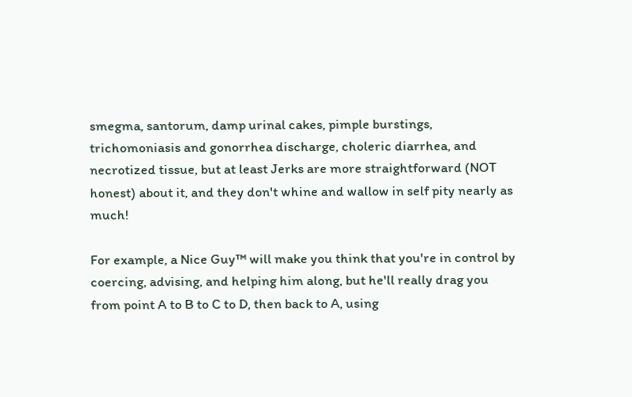smegma, santorum, damp urinal cakes, pimple burstings, trichomoniasis and gonorrhea discharge, choleric diarrhea, and necrotized tissue, but at least Jerks are more straightforward (NOT honest) about it, and they don't whine and wallow in self pity nearly as much!

For example, a Nice Guy™ will make you think that you're in control by coercing, advising, and helping him along, but he'll really drag you from point A to B to C to D, then back to A, using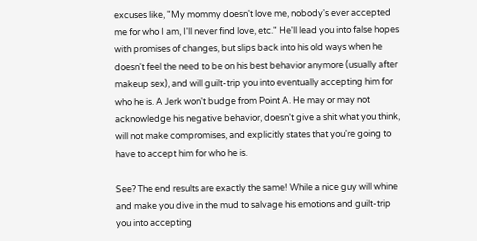excuses like, "My mommy doesn't love me, nobody's ever accepted me for who I am, I'll never find love, etc." He'll lead you into false hopes with promises of changes, but slips back into his old ways when he doesn't feel the need to be on his best behavior anymore (usually after makeup sex), and will guilt-trip you into eventually accepting him for who he is. A Jerk won't budge from Point A. He may or may not acknowledge his negative behavior, doesn't give a shit what you think, will not make compromises, and explicitly states that you're going to have to accept him for who he is.

See? The end results are exactly the same! While a nice guy will whine and make you dive in the mud to salvage his emotions and guilt-trip you into accepting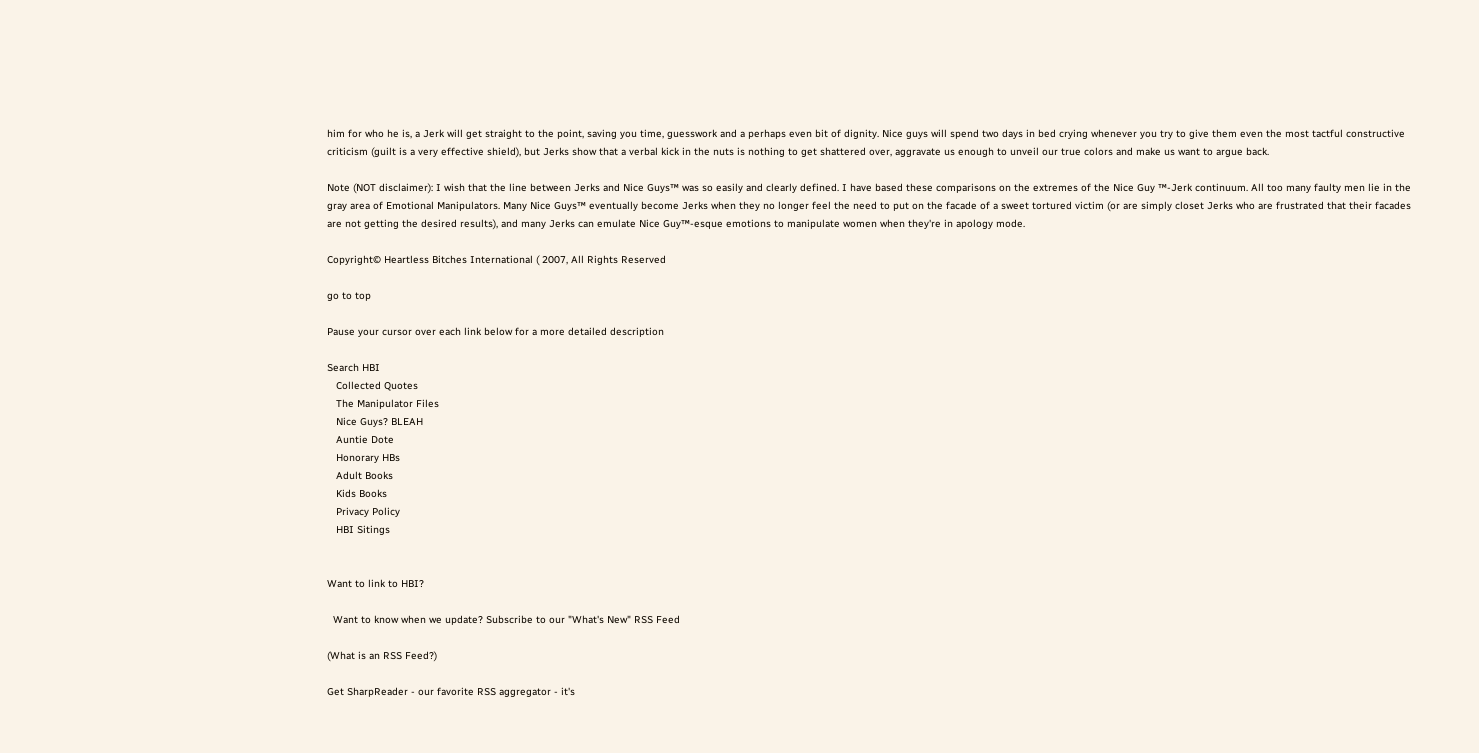him for who he is, a Jerk will get straight to the point, saving you time, guesswork and a perhaps even bit of dignity. Nice guys will spend two days in bed crying whenever you try to give them even the most tactful constructive criticism (guilt is a very effective shield), but Jerks show that a verbal kick in the nuts is nothing to get shattered over, aggravate us enough to unveil our true colors and make us want to argue back.

Note (NOT disclaimer): I wish that the line between Jerks and Nice Guys™ was so easily and clearly defined. I have based these comparisons on the extremes of the Nice Guy ™-Jerk continuum. All too many faulty men lie in the gray area of Emotional Manipulators. Many Nice Guys™ eventually become Jerks when they no longer feel the need to put on the facade of a sweet tortured victim (or are simply closet Jerks who are frustrated that their facades are not getting the desired results), and many Jerks can emulate Nice Guy™-esque emotions to manipulate women when they're in apology mode.

Copyright© Heartless Bitches International ( 2007, All Rights Reserved

go to top

Pause your cursor over each link below for a more detailed description

Search HBI
   Collected Quotes
   The Manipulator Files
   Nice Guys? BLEAH
   Auntie Dote
   Honorary HBs
   Adult Books
   Kids Books
   Privacy Policy
   HBI Sitings


Want to link to HBI?

  Want to know when we update? Subscribe to our "What's New" RSS Feed

(What is an RSS Feed?)

Get SharpReader - our favorite RSS aggregator - it's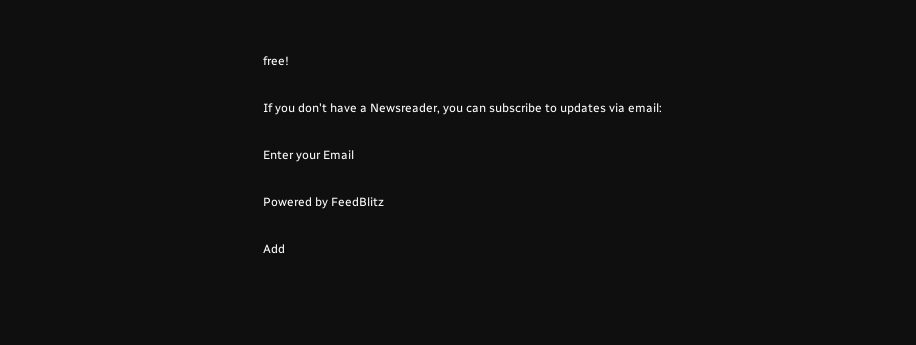free!

If you don't have a Newsreader, you can subscribe to updates via email:

Enter your Email

Powered by FeedBlitz

Add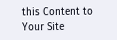this Content to Your Site